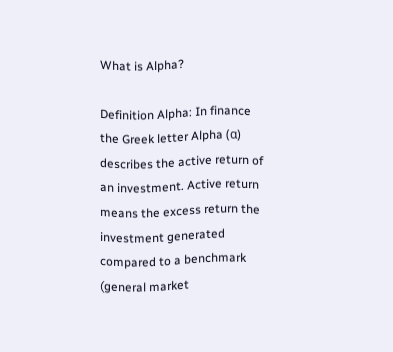What is Alpha?

Definition Alpha: In finance the Greek letter Alpha (α) describes the active return of an investment. Active return means the excess return the investment generated compared to a benchmark (general market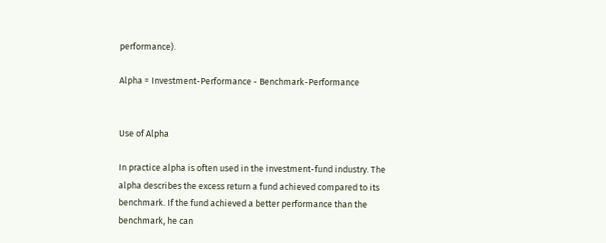performance).

Alpha = Investment-Performance - Benchmark-Performance


Use of Alpha

In practice alpha is often used in the investment-fund industry. The alpha describes the excess return a fund achieved compared to its benchmark. If the fund achieved a better performance than the benchmark, he can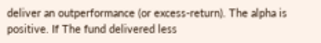deliver an outperformance (or excess-return). The alpha is positive. If The fund delivered less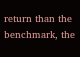return than the benchmark, the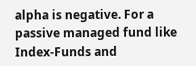alpha is negative. For a passive managed fund like Index-Funds and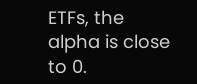ETFs, the alpha is close to 0.